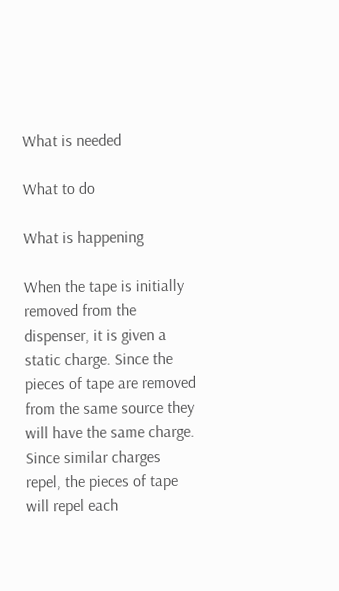What is needed

What to do

What is happening

When the tape is initially removed from the dispenser, it is given a static charge. Since the pieces of tape are removed from the same source they will have the same charge. Since similar charges repel, the pieces of tape will repel each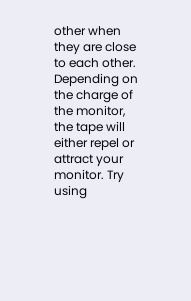other when they are close to each other. Depending on the charge of the monitor, the tape will either repel or attract your monitor. Try using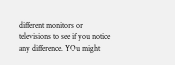different monitors or televisions to see if you notice any difference. YOu might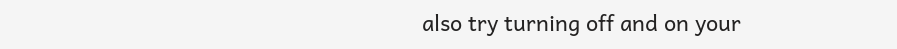also try turning off and on your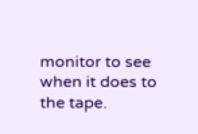monitor to see when it does to the tape.